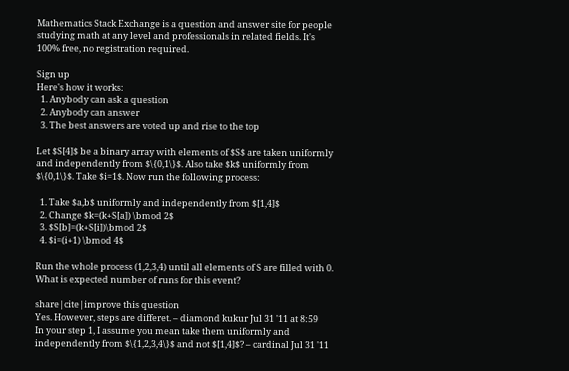Mathematics Stack Exchange is a question and answer site for people studying math at any level and professionals in related fields. It's 100% free, no registration required.

Sign up
Here's how it works:
  1. Anybody can ask a question
  2. Anybody can answer
  3. The best answers are voted up and rise to the top

Let $S[4]$ be a binary array with elements of $S$ are taken uniformly and independently from $\{0,1\}$. Also take $k$ uniformly from $\{0,1\}$. Take $i=1$. Now run the following process:

  1. Take $a,b$ uniformly and independently from $[1,4]$
  2. Change $k=(k+S[a]) \bmod 2$
  3. $S[b]=(k+S[i])\bmod 2$
  4. $i=(i+1) \bmod 4$

Run the whole process (1,2,3,4) until all elements of S are filled with 0. What is expected number of runs for this event?

share|cite|improve this question
Yes. However, steps are differet. – diamond kukur Jul 31 '11 at 8:59
In your step 1, I assume you mean take them uniformly and independently from $\{1,2,3,4\}$ and not $[1,4]$? – cardinal Jul 31 '11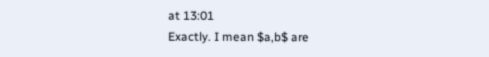at 13:01
Exactly. I mean $a,b$ are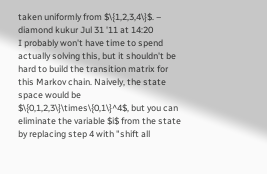taken uniformly from $\{1,2,3,4\}$. – diamond kukur Jul 31 '11 at 14:20
I probably won't have time to spend actually solving this, but it shouldn't be hard to build the transition matrix for this Markov chain. Naively, the state space would be $\{0,1,2,3\}\times\{0,1\}^4$, but you can eliminate the variable $i$ from the state by replacing step 4 with "shift all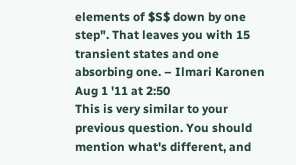elements of $S$ down by one step". That leaves you with 15 transient states and one absorbing one. – Ilmari Karonen Aug 1 '11 at 2:50
This is very similar to your previous question. You should mention what's different, and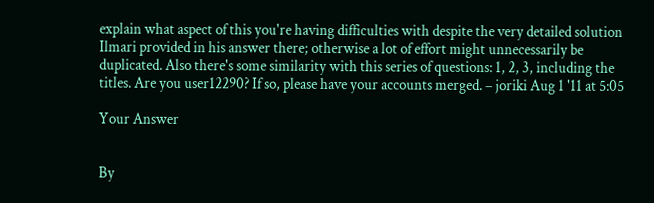explain what aspect of this you're having difficulties with despite the very detailed solution Ilmari provided in his answer there; otherwise a lot of effort might unnecessarily be duplicated. Also there's some similarity with this series of questions: 1, 2, 3, including the titles. Are you user12290? If so, please have your accounts merged. – joriki Aug 1 '11 at 5:05

Your Answer


By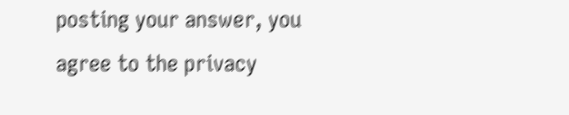posting your answer, you agree to the privacy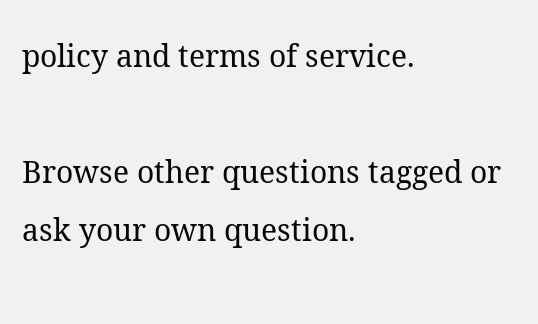policy and terms of service.

Browse other questions tagged or ask your own question.